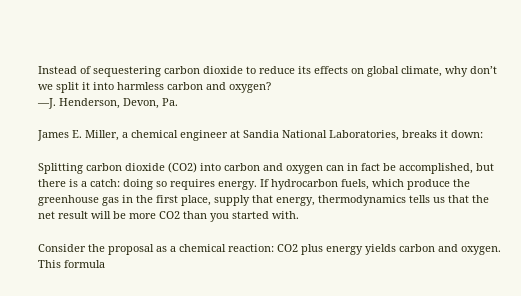Instead of sequestering carbon dioxide to reduce its effects on global climate, why don’t we split it into harmless carbon and oxygen?
—J. Henderson, Devon, Pa.

James E. Miller, a chemical engineer at Sandia National Laboratories, breaks it down:

Splitting carbon dioxide (CO2) into carbon and oxygen can in fact be accomplished, but there is a catch: doing so requires energy. If hydrocarbon fuels, which produce the greenhouse gas in the first place, supply that energy, thermodynamics tells us that the net result will be more CO2 than you started with.

Consider the proposal as a chemical reaction: CO2 plus energy yields carbon and oxygen. This formula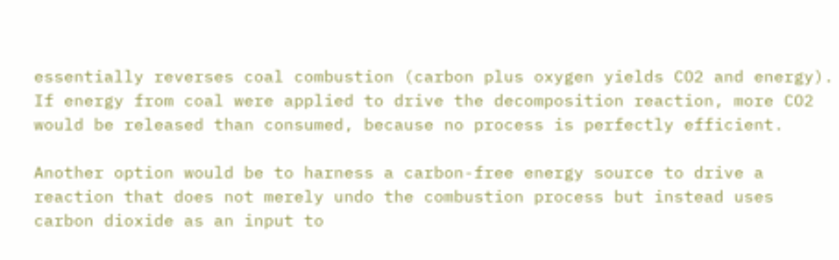essentially reverses coal combustion (carbon plus oxygen yields CO2 and energy). If energy from coal were applied to drive the decomposition reaction, more CO2 would be released than consumed, because no process is perfectly efficient.

Another option would be to harness a carbon-free energy source to drive a reaction that does not merely undo the combustion process but instead uses carbon dioxide as an input to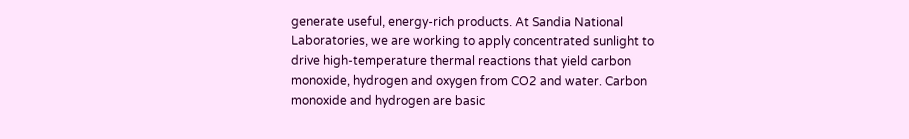generate useful, energy-rich products. At Sandia National Laboratories, we are working to apply concentrated sunlight to drive high-temperature thermal reactions that yield carbon monoxide, hydrogen and oxygen from CO2 and water. Carbon monoxide and hydrogen are basic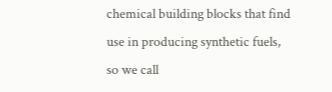chemical building blocks that find use in producing synthetic fuels, so we call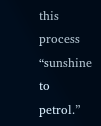this process “sunshine to petrol.”